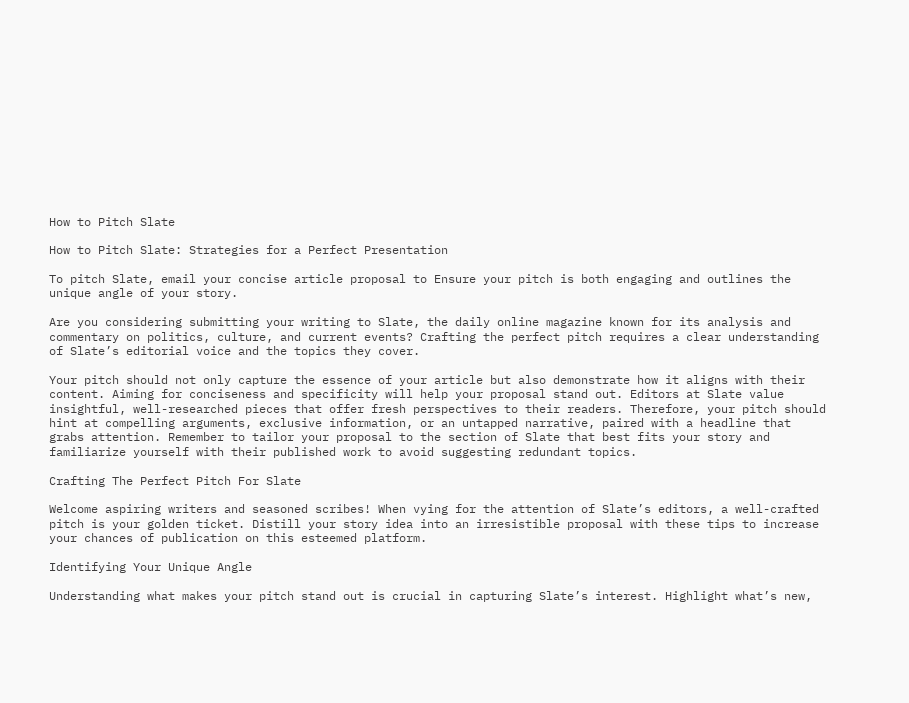How to Pitch Slate

How to Pitch Slate: Strategies for a Perfect Presentation

To pitch Slate, email your concise article proposal to Ensure your pitch is both engaging and outlines the unique angle of your story.

Are you considering submitting your writing to Slate, the daily online magazine known for its analysis and commentary on politics, culture, and current events? Crafting the perfect pitch requires a clear understanding of Slate’s editorial voice and the topics they cover.

Your pitch should not only capture the essence of your article but also demonstrate how it aligns with their content. Aiming for conciseness and specificity will help your proposal stand out. Editors at Slate value insightful, well-researched pieces that offer fresh perspectives to their readers. Therefore, your pitch should hint at compelling arguments, exclusive information, or an untapped narrative, paired with a headline that grabs attention. Remember to tailor your proposal to the section of Slate that best fits your story and familiarize yourself with their published work to avoid suggesting redundant topics.

Crafting The Perfect Pitch For Slate

Welcome aspiring writers and seasoned scribes! When vying for the attention of Slate’s editors, a well-crafted pitch is your golden ticket. Distill your story idea into an irresistible proposal with these tips to increase your chances of publication on this esteemed platform.

Identifying Your Unique Angle

Understanding what makes your pitch stand out is crucial in capturing Slate’s interest. Highlight what’s new,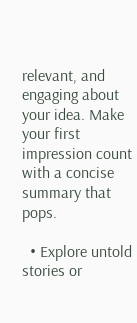relevant, and engaging about your idea. Make your first impression count with a concise summary that pops.

  • Explore untold stories or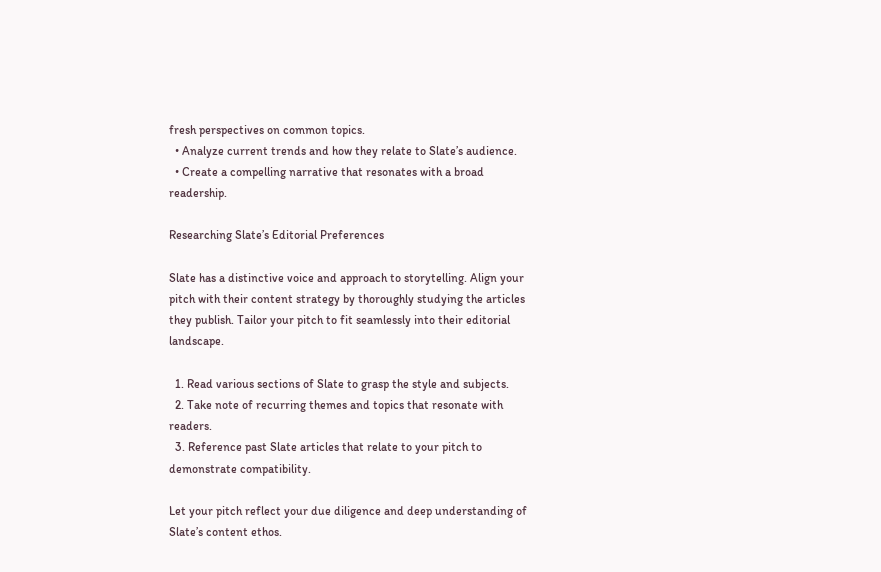fresh perspectives on common topics.
  • Analyze current trends and how they relate to Slate’s audience.
  • Create a compelling narrative that resonates with a broad readership.

Researching Slate’s Editorial Preferences

Slate has a distinctive voice and approach to storytelling. Align your pitch with their content strategy by thoroughly studying the articles they publish. Tailor your pitch to fit seamlessly into their editorial landscape.

  1. Read various sections of Slate to grasp the style and subjects.
  2. Take note of recurring themes and topics that resonate with readers.
  3. Reference past Slate articles that relate to your pitch to demonstrate compatibility.

Let your pitch reflect your due diligence and deep understanding of Slate’s content ethos.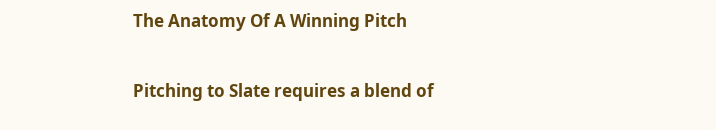The Anatomy Of A Winning Pitch

Pitching to Slate requires a blend of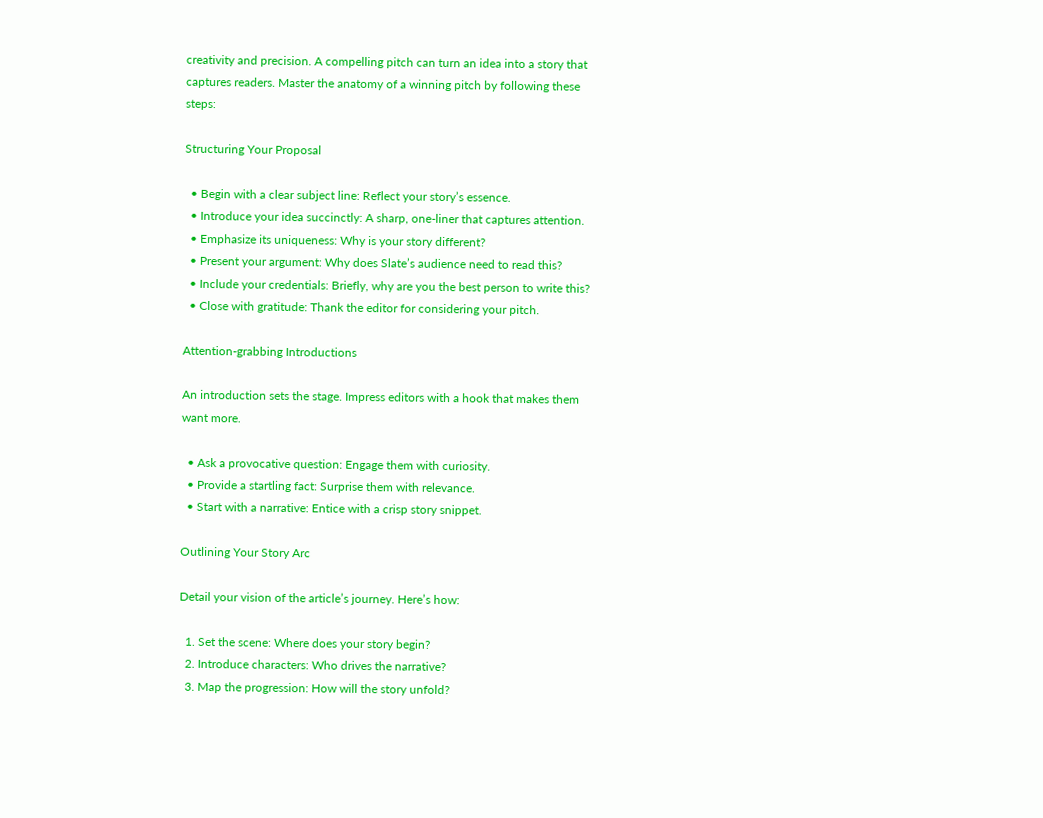creativity and precision. A compelling pitch can turn an idea into a story that captures readers. Master the anatomy of a winning pitch by following these steps:

Structuring Your Proposal

  • Begin with a clear subject line: Reflect your story’s essence.
  • Introduce your idea succinctly: A sharp, one-liner that captures attention.
  • Emphasize its uniqueness: Why is your story different?
  • Present your argument: Why does Slate’s audience need to read this?
  • Include your credentials: Briefly, why are you the best person to write this?
  • Close with gratitude: Thank the editor for considering your pitch.

Attention-grabbing Introductions

An introduction sets the stage. Impress editors with a hook that makes them want more.

  • Ask a provocative question: Engage them with curiosity.
  • Provide a startling fact: Surprise them with relevance.
  • Start with a narrative: Entice with a crisp story snippet.

Outlining Your Story Arc

Detail your vision of the article’s journey. Here’s how:

  1. Set the scene: Where does your story begin?
  2. Introduce characters: Who drives the narrative?
  3. Map the progression: How will the story unfold?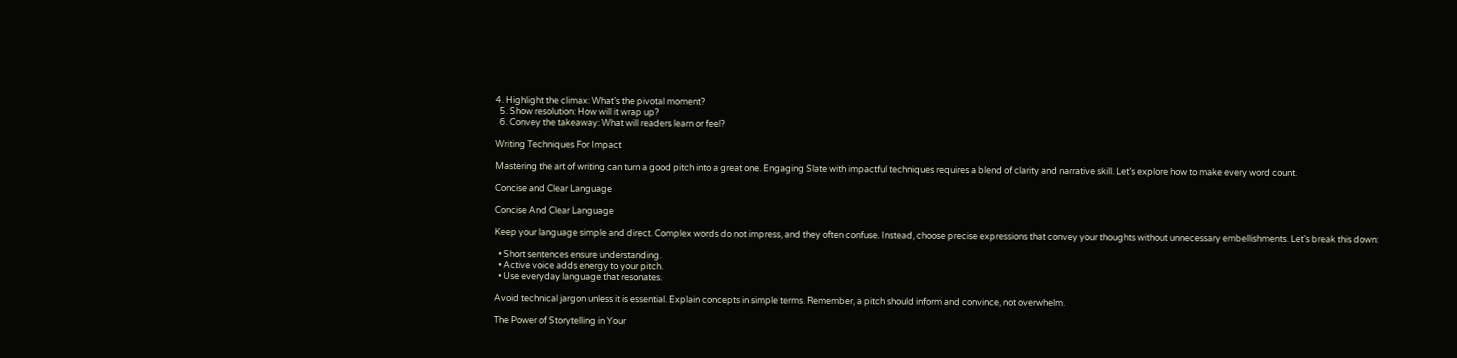4. Highlight the climax: What’s the pivotal moment?
  5. Show resolution: How will it wrap up?
  6. Convey the takeaway: What will readers learn or feel?

Writing Techniques For Impact

Mastering the art of writing can turn a good pitch into a great one. Engaging Slate with impactful techniques requires a blend of clarity and narrative skill. Let’s explore how to make every word count.

Concise and Clear Language

Concise And Clear Language

Keep your language simple and direct. Complex words do not impress, and they often confuse. Instead, choose precise expressions that convey your thoughts without unnecessary embellishments. Let’s break this down:

  • Short sentences ensure understanding.
  • Active voice adds energy to your pitch.
  • Use everyday language that resonates.

Avoid technical jargon unless it is essential. Explain concepts in simple terms. Remember, a pitch should inform and convince, not overwhelm.

The Power of Storytelling in Your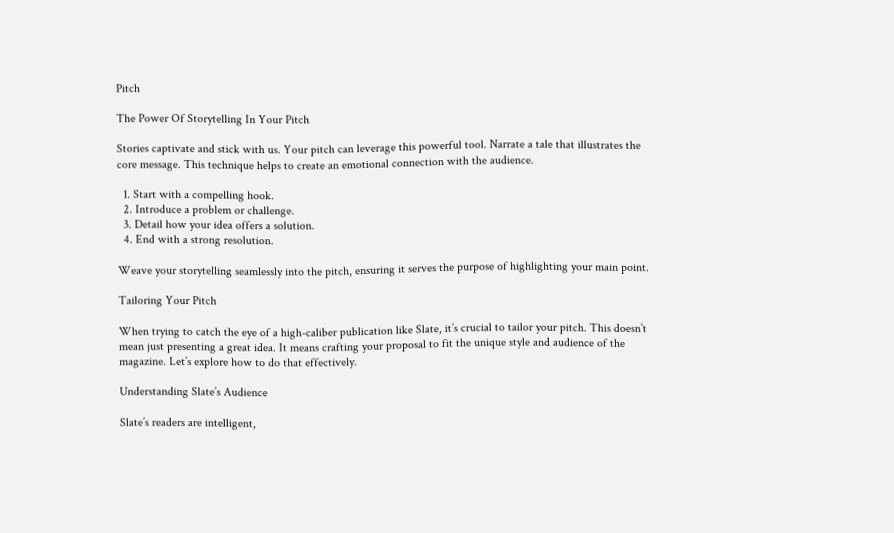Pitch

The Power Of Storytelling In Your Pitch

Stories captivate and stick with us. Your pitch can leverage this powerful tool. Narrate a tale that illustrates the core message. This technique helps to create an emotional connection with the audience.

  1. Start with a compelling hook.
  2. Introduce a problem or challenge.
  3. Detail how your idea offers a solution.
  4. End with a strong resolution.

Weave your storytelling seamlessly into the pitch, ensuring it serves the purpose of highlighting your main point.

Tailoring Your Pitch

When trying to catch the eye of a high-caliber publication like Slate, it’s crucial to tailor your pitch. This doesn’t mean just presenting a great idea. It means crafting your proposal to fit the unique style and audience of the magazine. Let’s explore how to do that effectively.

Understanding Slate’s Audience

Slate’s readers are intelligent,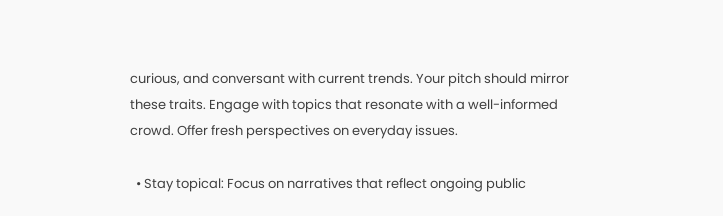curious, and conversant with current trends. Your pitch should mirror these traits. Engage with topics that resonate with a well-informed crowd. Offer fresh perspectives on everyday issues.

  • Stay topical: Focus on narratives that reflect ongoing public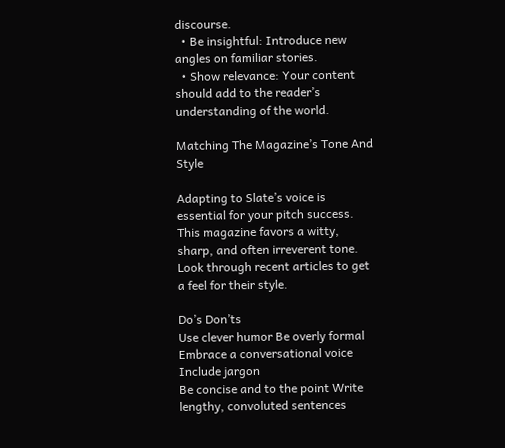discourse.
  • Be insightful: Introduce new angles on familiar stories.
  • Show relevance: Your content should add to the reader’s understanding of the world.

Matching The Magazine’s Tone And Style

Adapting to Slate’s voice is essential for your pitch success. This magazine favors a witty, sharp, and often irreverent tone. Look through recent articles to get a feel for their style.

Do’s Don’ts
Use clever humor Be overly formal
Embrace a conversational voice Include jargon
Be concise and to the point Write lengthy, convoluted sentences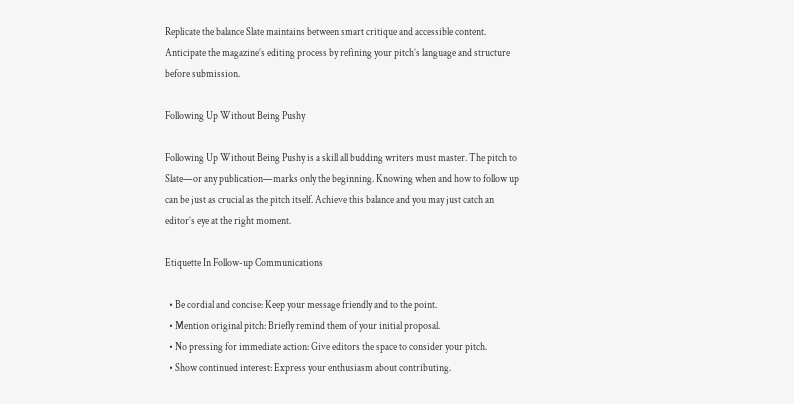Replicate the balance Slate maintains between smart critique and accessible content. Anticipate the magazine’s editing process by refining your pitch’s language and structure before submission.

Following Up Without Being Pushy

Following Up Without Being Pushy is a skill all budding writers must master. The pitch to Slate—or any publication—marks only the beginning. Knowing when and how to follow up can be just as crucial as the pitch itself. Achieve this balance and you may just catch an editor’s eye at the right moment.

Etiquette In Follow-up Communications

  • Be cordial and concise: Keep your message friendly and to the point.
  • Mention original pitch: Briefly remind them of your initial proposal.
  • No pressing for immediate action: Give editors the space to consider your pitch.
  • Show continued interest: Express your enthusiasm about contributing.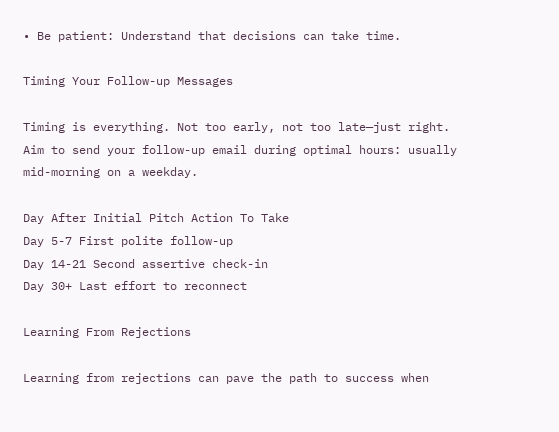• Be patient: Understand that decisions can take time.

Timing Your Follow-up Messages

Timing is everything. Not too early, not too late—just right. Aim to send your follow-up email during optimal hours: usually mid-morning on a weekday.

Day After Initial Pitch Action To Take
Day 5-7 First polite follow-up
Day 14-21 Second assertive check-in
Day 30+ Last effort to reconnect

Learning From Rejections

Learning from rejections can pave the path to success when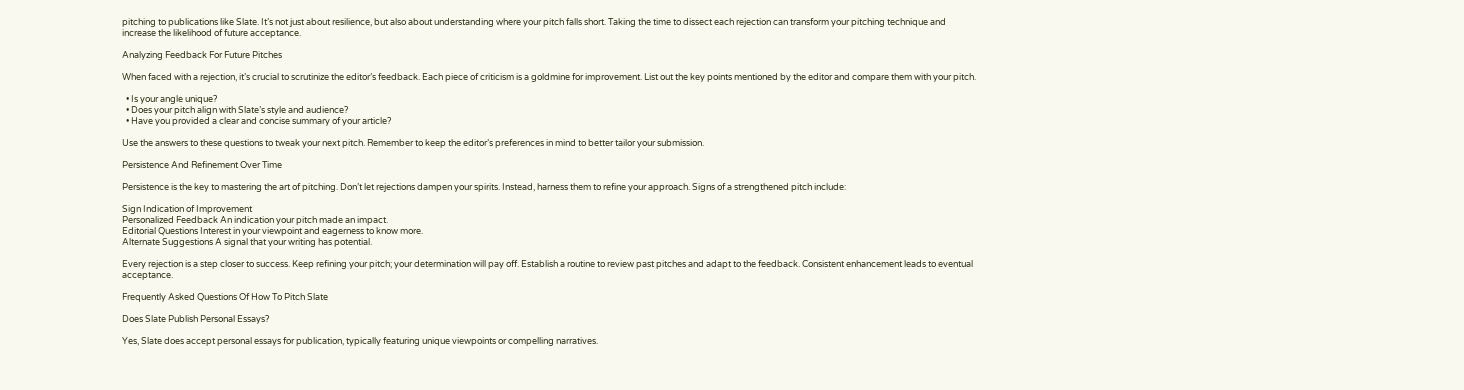pitching to publications like Slate. It’s not just about resilience, but also about understanding where your pitch falls short. Taking the time to dissect each rejection can transform your pitching technique and increase the likelihood of future acceptance.

Analyzing Feedback For Future Pitches

When faced with a rejection, it’s crucial to scrutinize the editor’s feedback. Each piece of criticism is a goldmine for improvement. List out the key points mentioned by the editor and compare them with your pitch.

  • Is your angle unique?
  • Does your pitch align with Slate’s style and audience?
  • Have you provided a clear and concise summary of your article?

Use the answers to these questions to tweak your next pitch. Remember to keep the editor’s preferences in mind to better tailor your submission.

Persistence And Refinement Over Time

Persistence is the key to mastering the art of pitching. Don’t let rejections dampen your spirits. Instead, harness them to refine your approach. Signs of a strengthened pitch include:

Sign Indication of Improvement
Personalized Feedback An indication your pitch made an impact.
Editorial Questions Interest in your viewpoint and eagerness to know more.
Alternate Suggestions A signal that your writing has potential.

Every rejection is a step closer to success. Keep refining your pitch; your determination will pay off. Establish a routine to review past pitches and adapt to the feedback. Consistent enhancement leads to eventual acceptance.

Frequently Asked Questions Of How To Pitch Slate

Does Slate Publish Personal Essays?

Yes, Slate does accept personal essays for publication, typically featuring unique viewpoints or compelling narratives.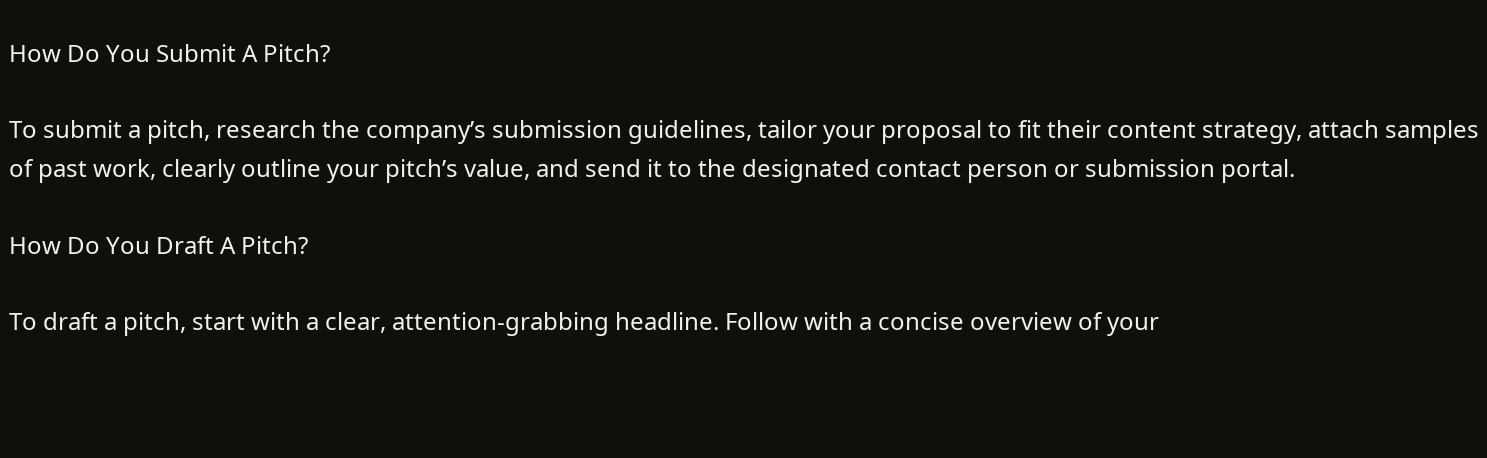How Do You Submit A Pitch?

To submit a pitch, research the company’s submission guidelines, tailor your proposal to fit their content strategy, attach samples of past work, clearly outline your pitch’s value, and send it to the designated contact person or submission portal.

How Do You Draft A Pitch?

To draft a pitch, start with a clear, attention-grabbing headline. Follow with a concise overview of your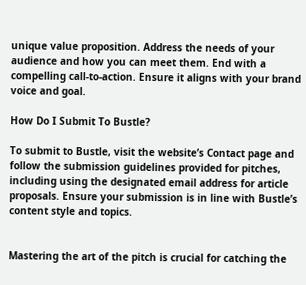unique value proposition. Address the needs of your audience and how you can meet them. End with a compelling call-to-action. Ensure it aligns with your brand voice and goal.

How Do I Submit To Bustle?

To submit to Bustle, visit the website’s Contact page and follow the submission guidelines provided for pitches, including using the designated email address for article proposals. Ensure your submission is in line with Bustle’s content style and topics.


Mastering the art of the pitch is crucial for catching the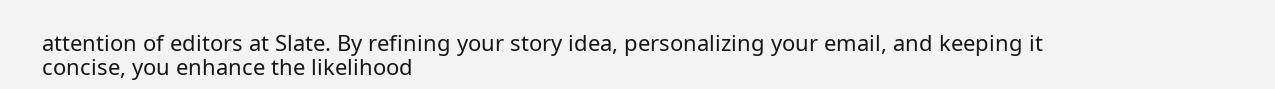attention of editors at Slate. By refining your story idea, personalizing your email, and keeping it concise, you enhance the likelihood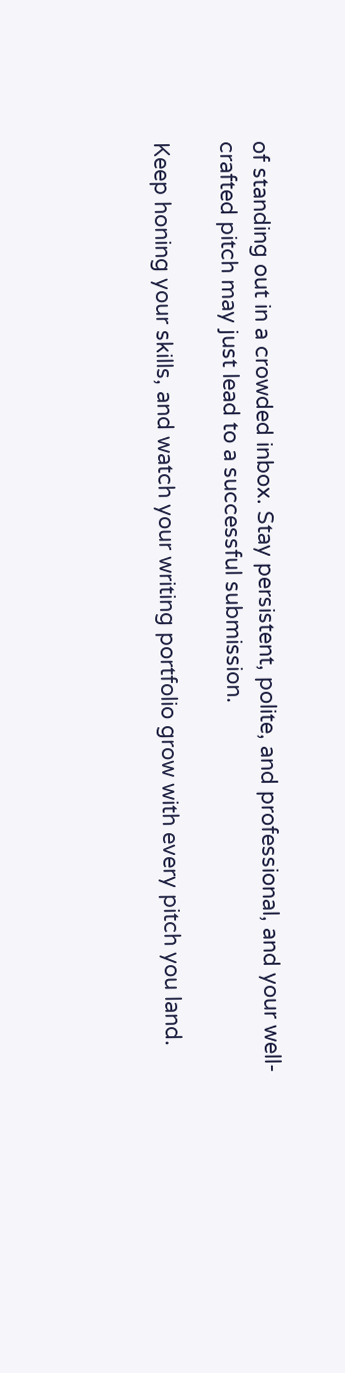of standing out in a crowded inbox. Stay persistent, polite, and professional, and your well-crafted pitch may just lead to a successful submission.

Keep honing your skills, and watch your writing portfolio grow with every pitch you land.